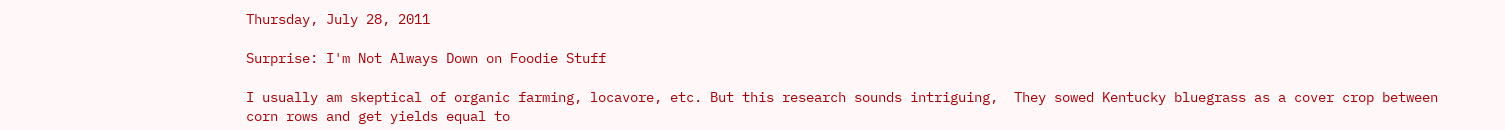Thursday, July 28, 2011

Surprise: I'm Not Always Down on Foodie Stuff

I usually am skeptical of organic farming, locavore, etc. But this research sounds intriguing,  They sowed Kentucky bluegrass as a cover crop between corn rows and get yields equal to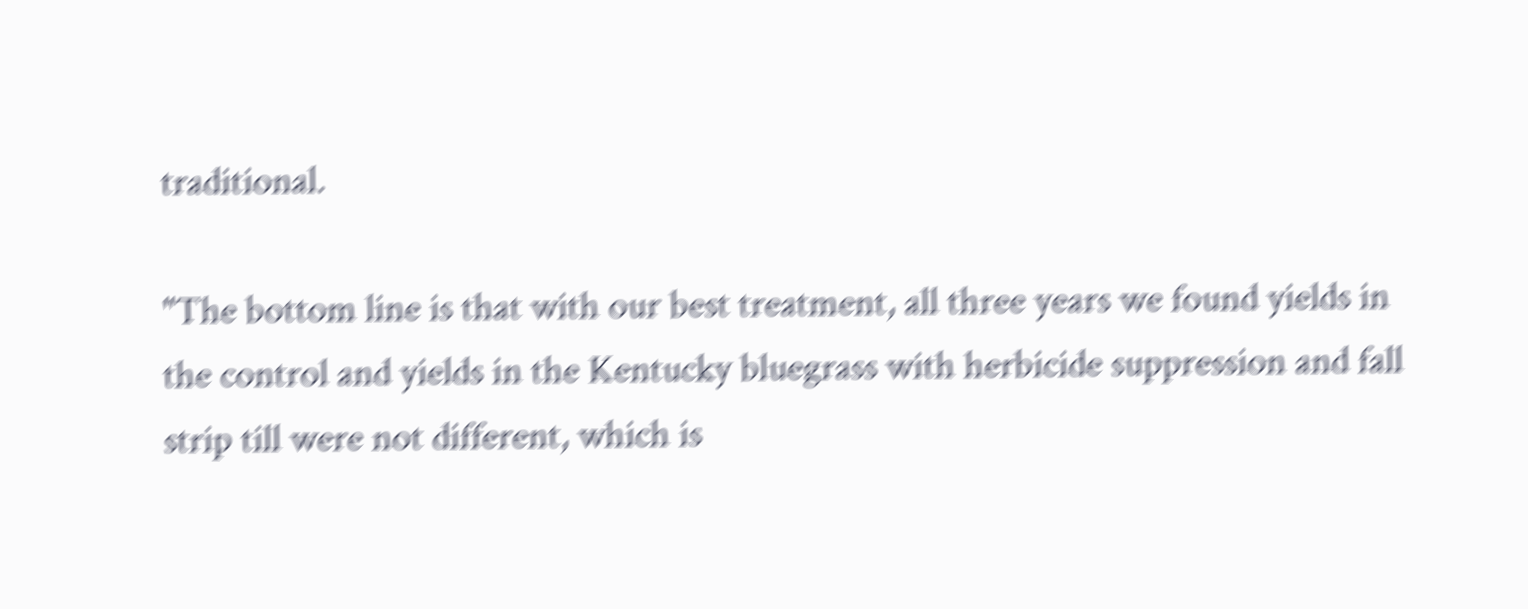traditional.

"The bottom line is that with our best treatment, all three years we found yields in the control and yields in the Kentucky bluegrass with herbicide suppression and fall strip till were not different, which is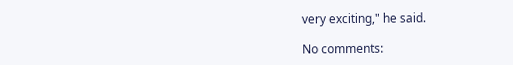very exciting," he said.

No comments: